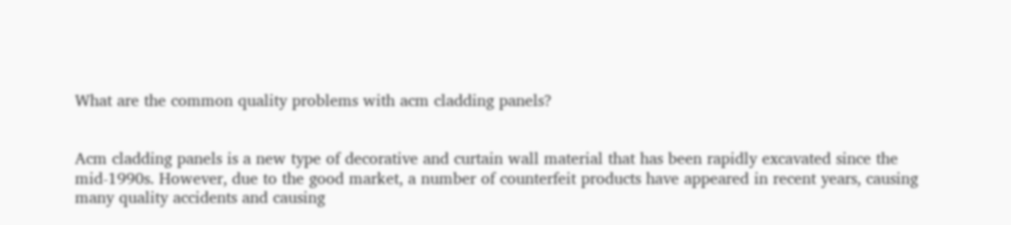What are the common quality problems with acm cladding panels?


Acm cladding panels is a new type of decorative and curtain wall material that has been rapidly excavated since the mid-1990s. However, due to the good market, a number of counterfeit products have appeared in recent years, causing many quality accidents and causing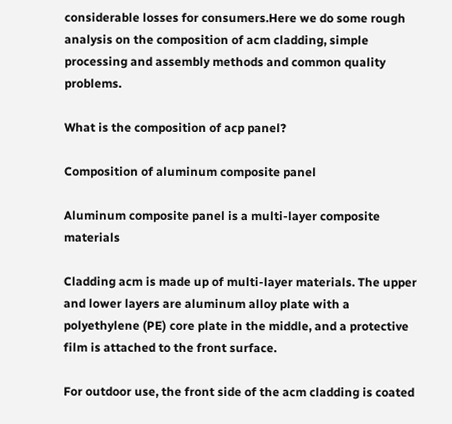considerable losses for consumers.Here we do some rough analysis on the composition of acm cladding, simple processing and assembly methods and common quality problems.

What is the composition of acp panel?

Composition of aluminum composite panel

Aluminum composite panel is a multi-layer composite materials

Cladding acm is made up of multi-layer materials. The upper and lower layers are aluminum alloy plate with a polyethylene (PE) core plate in the middle, and a protective film is attached to the front surface.

For outdoor use, the front side of the acm cladding is coated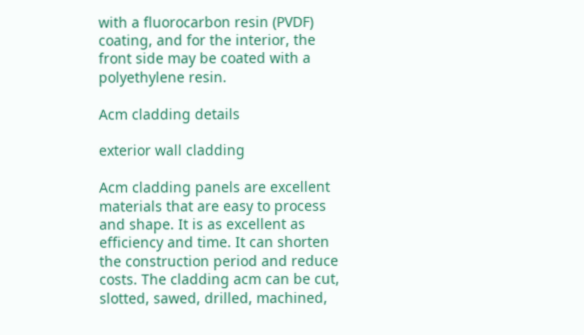with a fluorocarbon resin (PVDF) coating, and for the interior, the front side may be coated with a polyethylene resin.

Acm cladding details

exterior wall cladding

Acm cladding panels are excellent materials that are easy to process and shape. It is as excellent as efficiency and time. It can shorten the construction period and reduce costs. The cladding acm can be cut, slotted, sawed, drilled, machined,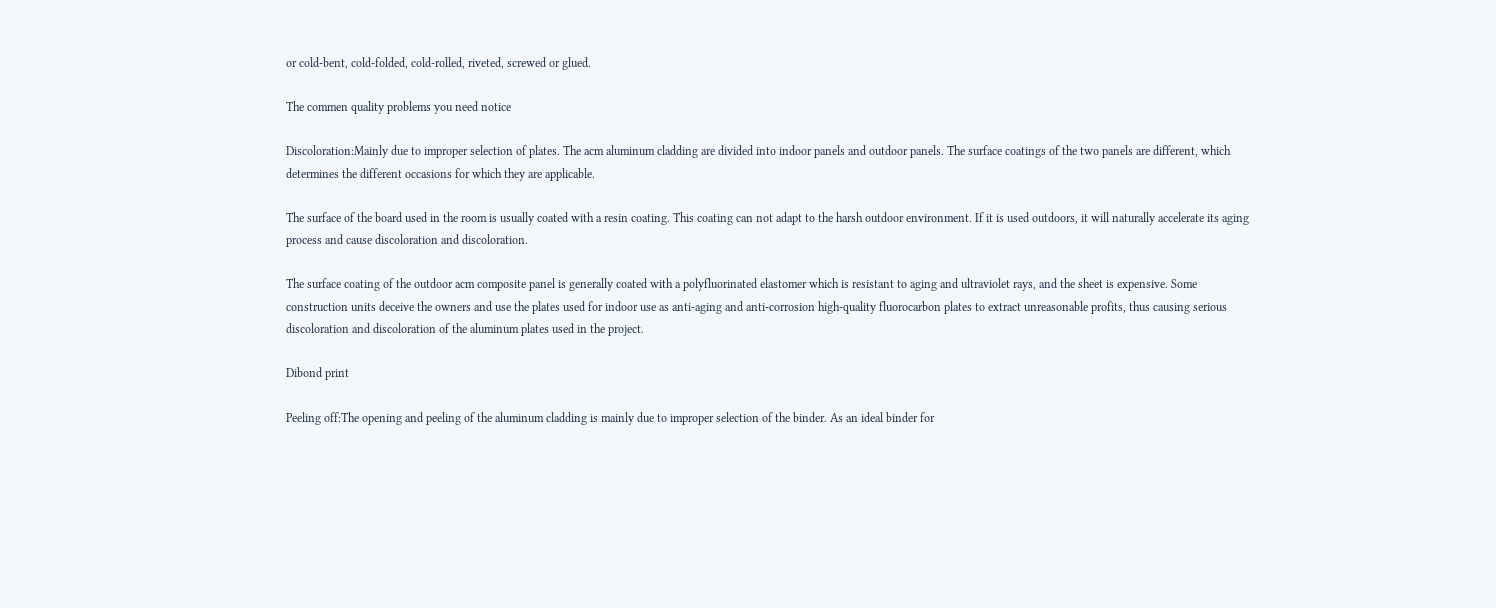or cold-bent, cold-folded, cold-rolled, riveted, screwed or glued.

The commen quality problems you need notice

Discoloration:Mainly due to improper selection of plates. The acm aluminum cladding are divided into indoor panels and outdoor panels. The surface coatings of the two panels are different, which determines the different occasions for which they are applicable.

The surface of the board used in the room is usually coated with a resin coating. This coating can not adapt to the harsh outdoor environment. If it is used outdoors, it will naturally accelerate its aging process and cause discoloration and discoloration.

The surface coating of the outdoor acm composite panel is generally coated with a polyfluorinated elastomer which is resistant to aging and ultraviolet rays, and the sheet is expensive. Some construction units deceive the owners and use the plates used for indoor use as anti-aging and anti-corrosion high-quality fluorocarbon plates to extract unreasonable profits, thus causing serious discoloration and discoloration of the aluminum plates used in the project.

Dibond print

Peeling off:The opening and peeling of the aluminum cladding is mainly due to improper selection of the binder. As an ideal binder for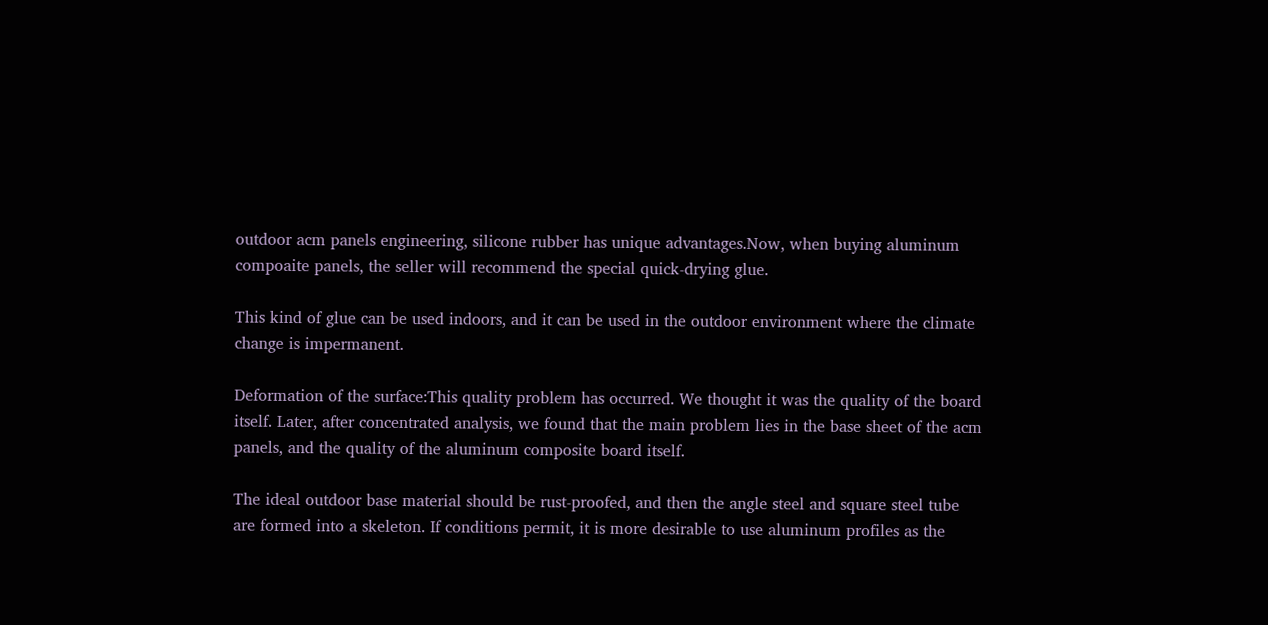outdoor acm panels engineering, silicone rubber has unique advantages.Now, when buying aluminum compoaite panels, the seller will recommend the special quick-drying glue.

This kind of glue can be used indoors, and it can be used in the outdoor environment where the climate change is impermanent.

Deformation of the surface:This quality problem has occurred. We thought it was the quality of the board itself. Later, after concentrated analysis, we found that the main problem lies in the base sheet of the acm panels, and the quality of the aluminum composite board itself.

The ideal outdoor base material should be rust-proofed, and then the angle steel and square steel tube are formed into a skeleton. If conditions permit, it is more desirable to use aluminum profiles as the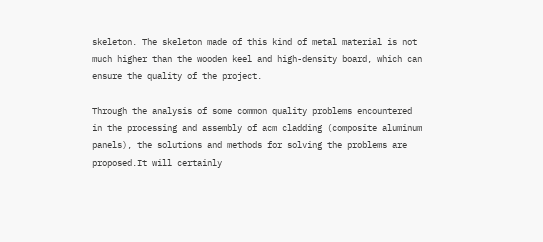skeleton. The skeleton made of this kind of metal material is not much higher than the wooden keel and high-density board, which can ensure the quality of the project.

Through the analysis of some common quality problems encountered in the processing and assembly of acm cladding (composite aluminum panels), the solutions and methods for solving the problems are proposed.It will certainly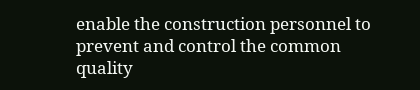enable the construction personnel to prevent and control the common quality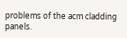problems of the acm cladding panels.